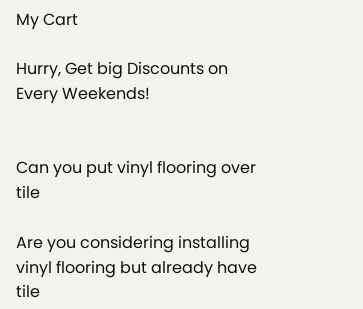My Cart

Hurry, Get big Discounts on Every Weekends!


Can you put vinyl flooring over tile

Are you considering installing vinyl flooring but already have tile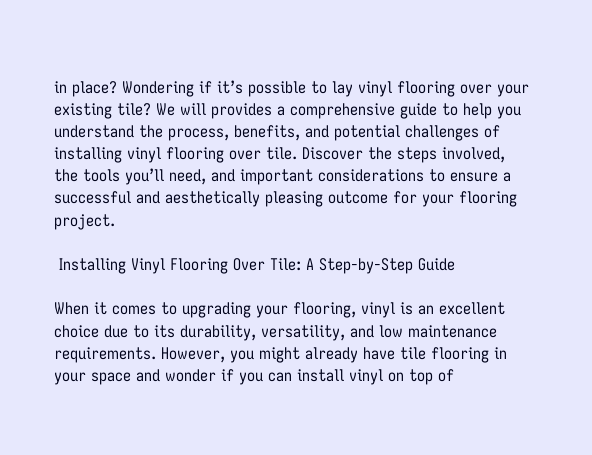in place? Wondering if it’s possible to lay vinyl flooring over your existing tile? We will provides a comprehensive guide to help you understand the process, benefits, and potential challenges of installing vinyl flooring over tile. Discover the steps involved, the tools you’ll need, and important considerations to ensure a successful and aesthetically pleasing outcome for your flooring project.

 Installing Vinyl Flooring Over Tile: A Step-by-Step Guide

When it comes to upgrading your flooring, vinyl is an excellent choice due to its durability, versatility, and low maintenance requirements. However, you might already have tile flooring in your space and wonder if you can install vinyl on top of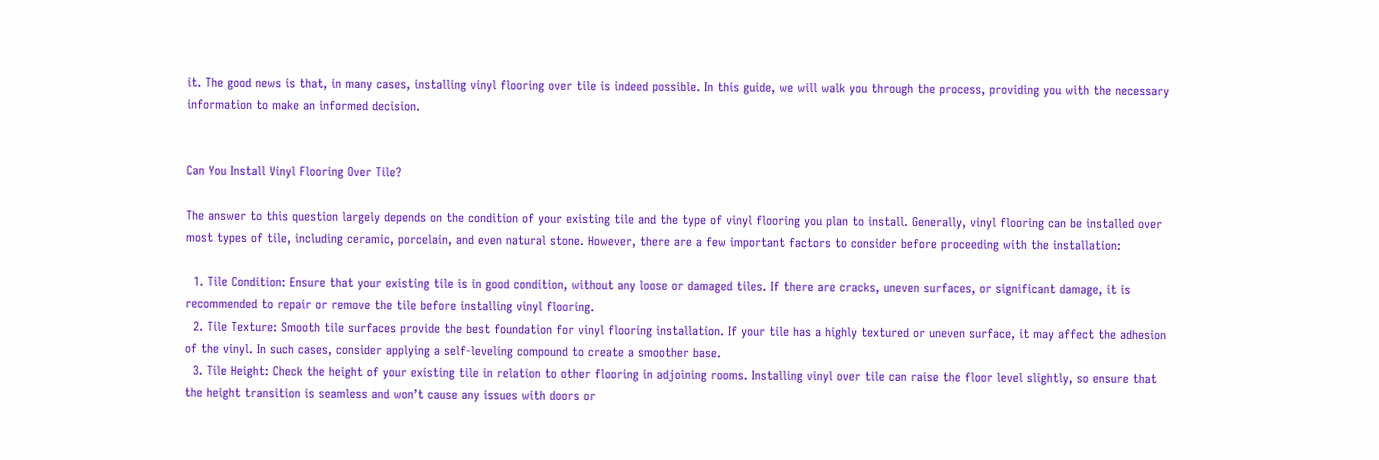it. The good news is that, in many cases, installing vinyl flooring over tile is indeed possible. In this guide, we will walk you through the process, providing you with the necessary information to make an informed decision.


Can You Install Vinyl Flooring Over Tile?

The answer to this question largely depends on the condition of your existing tile and the type of vinyl flooring you plan to install. Generally, vinyl flooring can be installed over most types of tile, including ceramic, porcelain, and even natural stone. However, there are a few important factors to consider before proceeding with the installation:

  1. Tile Condition: Ensure that your existing tile is in good condition, without any loose or damaged tiles. If there are cracks, uneven surfaces, or significant damage, it is recommended to repair or remove the tile before installing vinyl flooring.
  2. Tile Texture: Smooth tile surfaces provide the best foundation for vinyl flooring installation. If your tile has a highly textured or uneven surface, it may affect the adhesion of the vinyl. In such cases, consider applying a self-leveling compound to create a smoother base.
  3. Tile Height: Check the height of your existing tile in relation to other flooring in adjoining rooms. Installing vinyl over tile can raise the floor level slightly, so ensure that the height transition is seamless and won’t cause any issues with doors or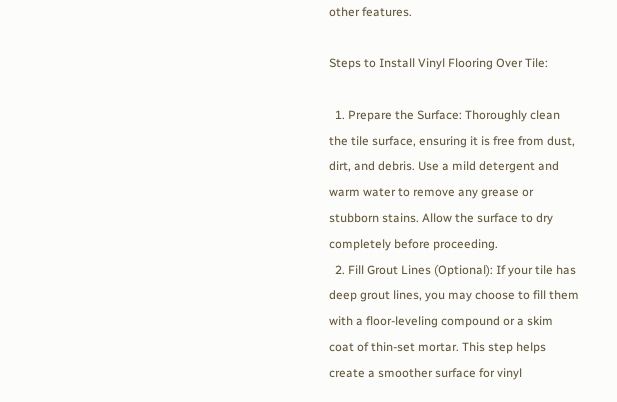other features.

Steps to Install Vinyl Flooring Over Tile:

  1. Prepare the Surface: Thoroughly clean the tile surface, ensuring it is free from dust, dirt, and debris. Use a mild detergent and warm water to remove any grease or stubborn stains. Allow the surface to dry completely before proceeding.
  2. Fill Grout Lines (Optional): If your tile has deep grout lines, you may choose to fill them with a floor-leveling compound or a skim coat of thin-set mortar. This step helps create a smoother surface for vinyl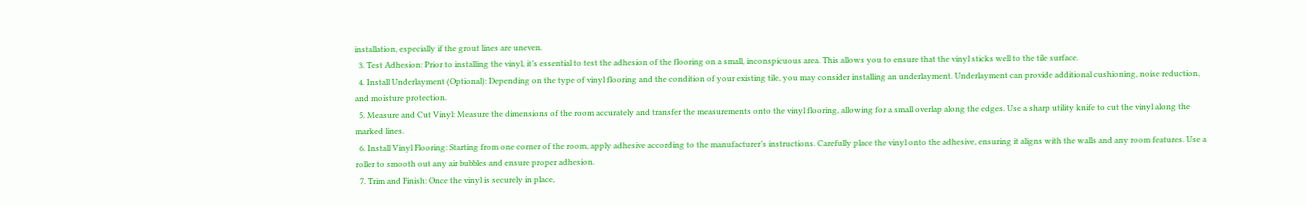installation, especially if the grout lines are uneven.
  3. Test Adhesion: Prior to installing the vinyl, it’s essential to test the adhesion of the flooring on a small, inconspicuous area. This allows you to ensure that the vinyl sticks well to the tile surface.
  4. Install Underlayment (Optional): Depending on the type of vinyl flooring and the condition of your existing tile, you may consider installing an underlayment. Underlayment can provide additional cushioning, noise reduction, and moisture protection.
  5. Measure and Cut Vinyl: Measure the dimensions of the room accurately and transfer the measurements onto the vinyl flooring, allowing for a small overlap along the edges. Use a sharp utility knife to cut the vinyl along the marked lines.
  6. Install Vinyl Flooring: Starting from one corner of the room, apply adhesive according to the manufacturer’s instructions. Carefully place the vinyl onto the adhesive, ensuring it aligns with the walls and any room features. Use a roller to smooth out any air bubbles and ensure proper adhesion.
  7. Trim and Finish: Once the vinyl is securely in place,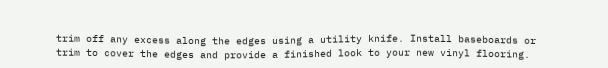trim off any excess along the edges using a utility knife. Install baseboards or trim to cover the edges and provide a finished look to your new vinyl flooring.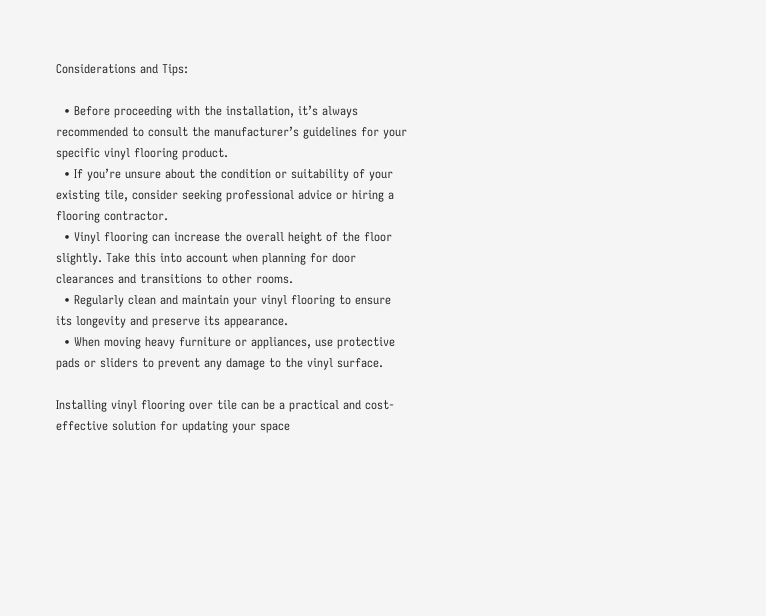Considerations and Tips:

  • Before proceeding with the installation, it’s always recommended to consult the manufacturer’s guidelines for your specific vinyl flooring product.
  • If you’re unsure about the condition or suitability of your existing tile, consider seeking professional advice or hiring a flooring contractor.
  • Vinyl flooring can increase the overall height of the floor slightly. Take this into account when planning for door clearances and transitions to other rooms.
  • Regularly clean and maintain your vinyl flooring to ensure its longevity and preserve its appearance.
  • When moving heavy furniture or appliances, use protective pads or sliders to prevent any damage to the vinyl surface.

Installing vinyl flooring over tile can be a practical and cost-effective solution for updating your space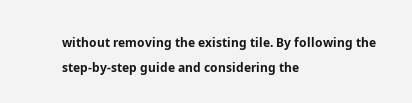without removing the existing tile. By following the step-by-step guide and considering the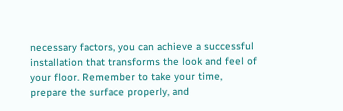necessary factors, you can achieve a successful installation that transforms the look and feel of your floor. Remember to take your time, prepare the surface properly, and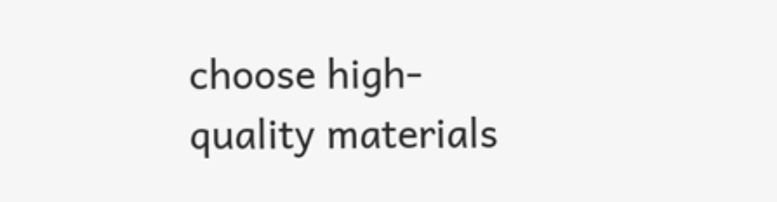choose high-quality materials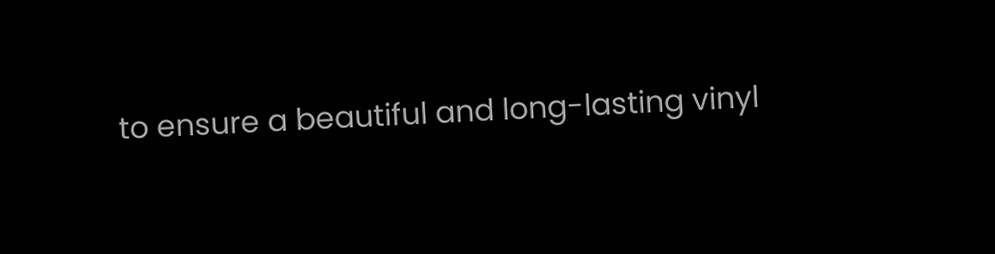to ensure a beautiful and long-lasting vinyl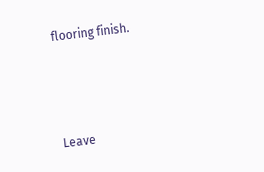flooring finish.



Leave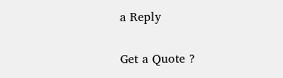a Reply

Get a Quote ?